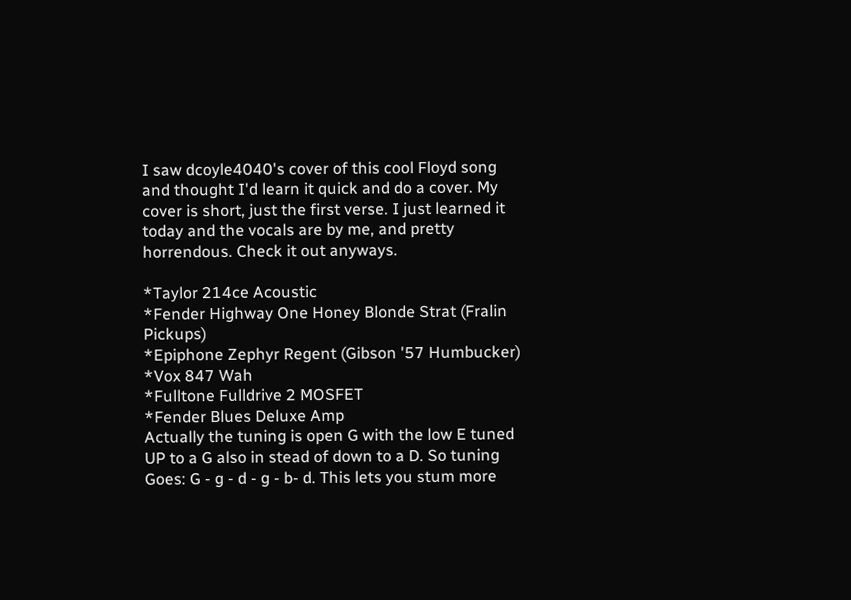I saw dcoyle4040's cover of this cool Floyd song and thought I'd learn it quick and do a cover. My cover is short, just the first verse. I just learned it today and the vocals are by me, and pretty horrendous. Check it out anyways.

*Taylor 214ce Acoustic
*Fender Highway One Honey Blonde Strat (Fralin Pickups)
*Epiphone Zephyr Regent (Gibson '57 Humbucker)
*Vox 847 Wah
*Fulltone Fulldrive 2 MOSFET
*Fender Blues Deluxe Amp
Actually the tuning is open G with the low E tuned UP to a G also in stead of down to a D. So tuning Goes: G - g - d - g - b- d. This lets you stum more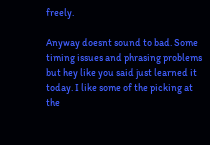freely.

Anyway doesnt sound to bad. Some timing issues and phrasing problems but hey like you said just learned it today. I like some of the picking at the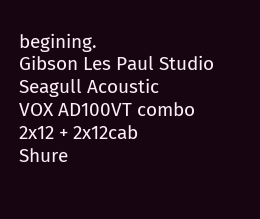begining.
Gibson Les Paul Studio
Seagull Acoustic
VOX AD100VT combo 2x12 + 2x12cab
Shure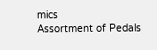mics
Assortment of Pedals